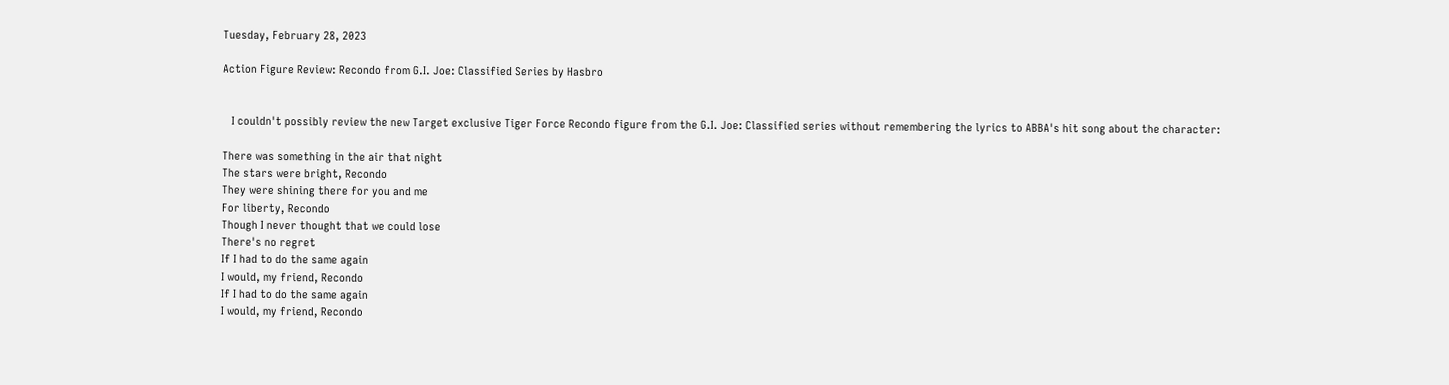Tuesday, February 28, 2023

Action Figure Review: Recondo from G.I. Joe: Classified Series by Hasbro


   I couldn't possibly review the new Target exclusive Tiger Force Recondo figure from the G.I. Joe: Classified series without remembering the lyrics to ABBA's hit song about the character:

There was something in the air that night
The stars were bright, Recondo
They were shining there for you and me
For liberty, Recondo
Though I never thought that we could lose
There's no regret
If I had to do the same again
I would, my friend, Recondo
If I had to do the same again
I would, my friend, Recondo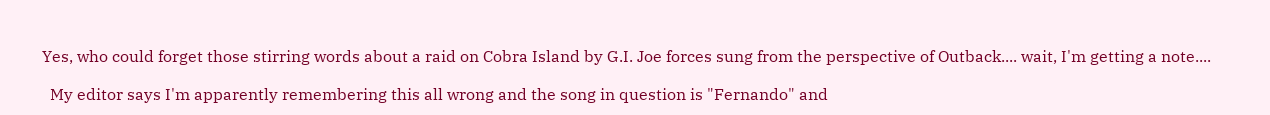Yes, who could forget those stirring words about a raid on Cobra Island by G.I. Joe forces sung from the perspective of Outback.... wait, I'm getting a note....

  My editor says I'm apparently remembering this all wrong and the song in question is "Fernando" and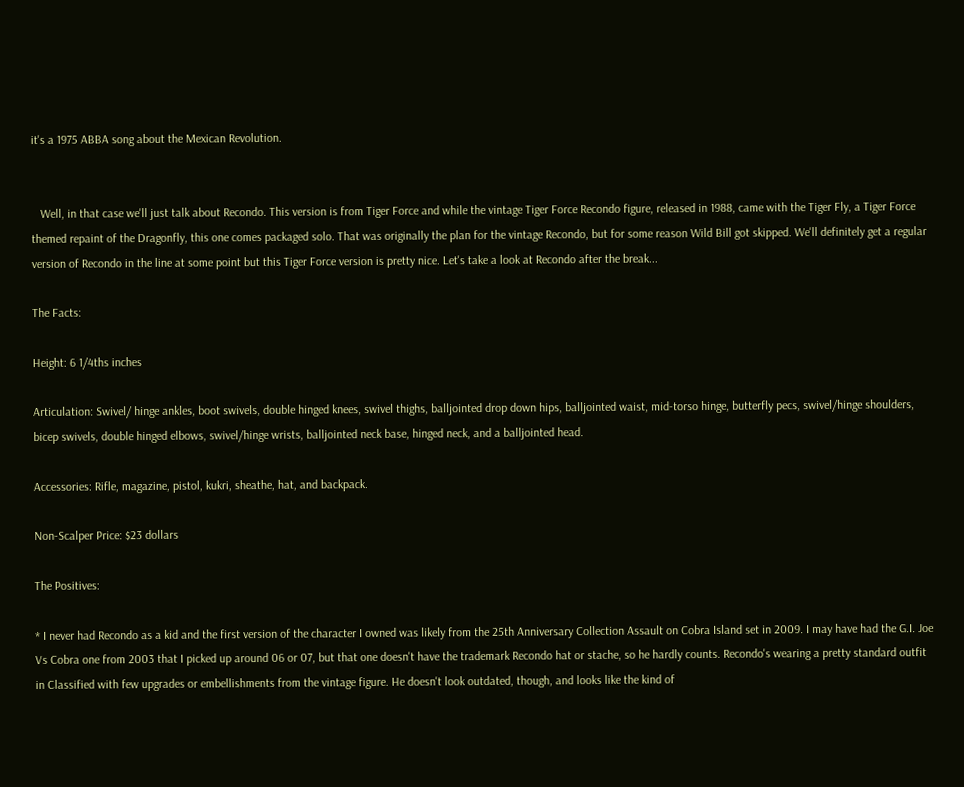it's a 1975 ABBA song about the Mexican Revolution.


   Well, in that case we'll just talk about Recondo. This version is from Tiger Force and while the vintage Tiger Force Recondo figure, released in 1988, came with the Tiger Fly, a Tiger Force themed repaint of the Dragonfly, this one comes packaged solo. That was originally the plan for the vintage Recondo, but for some reason Wild Bill got skipped. We'll definitely get a regular version of Recondo in the line at some point but this Tiger Force version is pretty nice. Let's take a look at Recondo after the break...

The Facts:

Height: 6 1/4ths inches

Articulation: Swivel/ hinge ankles, boot swivels, double hinged knees, swivel thighs, balljointed drop down hips, balljointed waist, mid-torso hinge, butterfly pecs, swivel/hinge shoulders, bicep swivels, double hinged elbows, swivel/hinge wrists, balljointed neck base, hinged neck, and a balljointed head.

Accessories: Rifle, magazine, pistol, kukri, sheathe, hat, and backpack.

Non-Scalper Price: $23 dollars

The Positives:

* I never had Recondo as a kid and the first version of the character I owned was likely from the 25th Anniversary Collection Assault on Cobra Island set in 2009. I may have had the G.I. Joe Vs Cobra one from 2003 that I picked up around 06 or 07, but that one doesn't have the trademark Recondo hat or stache, so he hardly counts. Recondo's wearing a pretty standard outfit in Classified with few upgrades or embellishments from the vintage figure. He doesn't look outdated, though, and looks like the kind of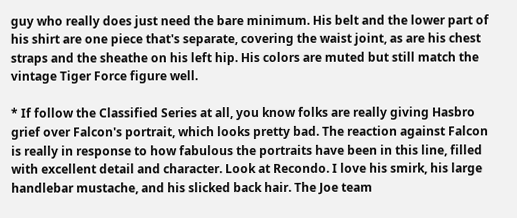guy who really does just need the bare minimum. His belt and the lower part of his shirt are one piece that's separate, covering the waist joint, as are his chest straps and the sheathe on his left hip. His colors are muted but still match the vintage Tiger Force figure well.

* If follow the Classified Series at all, you know folks are really giving Hasbro grief over Falcon's portrait, which looks pretty bad. The reaction against Falcon is really in response to how fabulous the portraits have been in this line, filled with excellent detail and character. Look at Recondo. I love his smirk, his large handlebar mustache, and his slicked back hair. The Joe team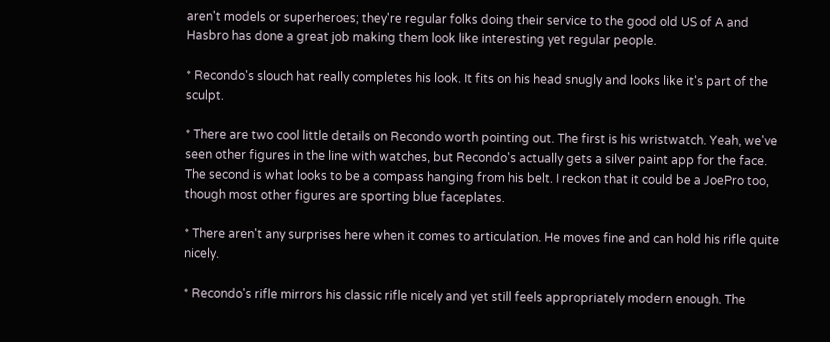aren't models or superheroes; they're regular folks doing their service to the good old US of A and Hasbro has done a great job making them look like interesting yet regular people.

* Recondo's slouch hat really completes his look. It fits on his head snugly and looks like it's part of the sculpt.

* There are two cool little details on Recondo worth pointing out. The first is his wristwatch. Yeah, we've seen other figures in the line with watches, but Recondo's actually gets a silver paint app for the face. The second is what looks to be a compass hanging from his belt. I reckon that it could be a JoePro too, though most other figures are sporting blue faceplates.

* There aren't any surprises here when it comes to articulation. He moves fine and can hold his rifle quite nicely.

* Recondo's rifle mirrors his classic rifle nicely and yet still feels appropriately modern enough. The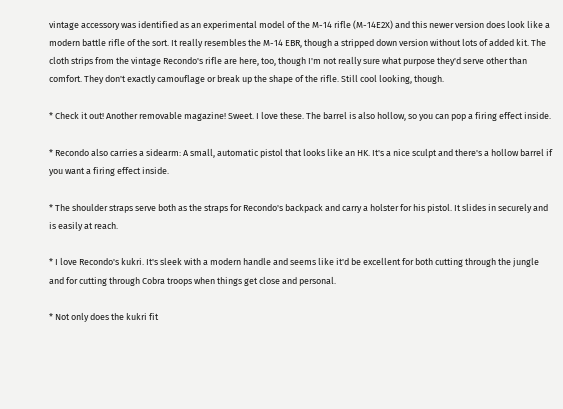vintage accessory was identified as an experimental model of the M-14 rifle (M-14E2X) and this newer version does look like a modern battle rifle of the sort. It really resembles the M-14 EBR, though a stripped down version without lots of added kit. The cloth strips from the vintage Recondo's rifle are here, too, though I'm not really sure what purpose they'd serve other than comfort. They don't exactly camouflage or break up the shape of the rifle. Still cool looking, though.

* Check it out! Another removable magazine! Sweet. I love these. The barrel is also hollow, so you can pop a firing effect inside.

* Recondo also carries a sidearm: A small, automatic pistol that looks like an HK. It's a nice sculpt and there's a hollow barrel if you want a firing effect inside.

* The shoulder straps serve both as the straps for Recondo's backpack and carry a holster for his pistol. It slides in securely and is easily at reach.

* I love Recondo's kukri. It's sleek with a modern handle and seems like it'd be excellent for both cutting through the jungle and for cutting through Cobra troops when things get close and personal.

* Not only does the kukri fit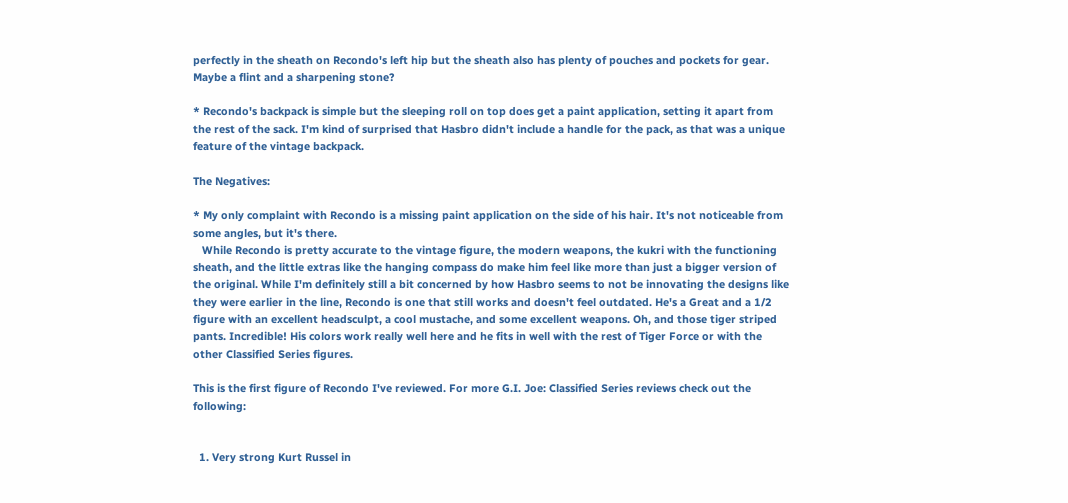perfectly in the sheath on Recondo's left hip but the sheath also has plenty of pouches and pockets for gear. Maybe a flint and a sharpening stone?

* Recondo's backpack is simple but the sleeping roll on top does get a paint application, setting it apart from the rest of the sack. I'm kind of surprised that Hasbro didn't include a handle for the pack, as that was a unique feature of the vintage backpack.

The Negatives:

* My only complaint with Recondo is a missing paint application on the side of his hair. It's not noticeable from some angles, but it's there.
   While Recondo is pretty accurate to the vintage figure, the modern weapons, the kukri with the functioning sheath, and the little extras like the hanging compass do make him feel like more than just a bigger version of the original. While I'm definitely still a bit concerned by how Hasbro seems to not be innovating the designs like they were earlier in the line, Recondo is one that still works and doesn't feel outdated. He's a Great and a 1/2 figure with an excellent headsculpt, a cool mustache, and some excellent weapons. Oh, and those tiger striped pants. Incredible! His colors work really well here and he fits in well with the rest of Tiger Force or with the other Classified Series figures.

This is the first figure of Recondo I've reviewed. For more G.I. Joe: Classified Series reviews check out the following:


  1. Very strong Kurt Russel in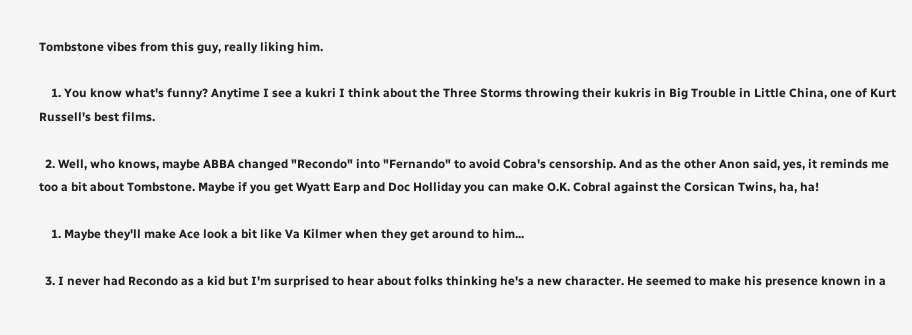Tombstone vibes from this guy, really liking him.

    1. You know what's funny? Anytime I see a kukri I think about the Three Storms throwing their kukris in Big Trouble in Little China, one of Kurt Russell's best films.

  2. Well, who knows, maybe ABBA changed "Recondo" into "Fernando" to avoid Cobra's censorship. And as the other Anon said, yes, it reminds me too a bit about Tombstone. Maybe if you get Wyatt Earp and Doc Holliday you can make O.K. Cobral against the Corsican Twins, ha, ha!

    1. Maybe they'll make Ace look a bit like Va Kilmer when they get around to him...

  3. I never had Recondo as a kid but I'm surprised to hear about folks thinking he's a new character. He seemed to make his presence known in a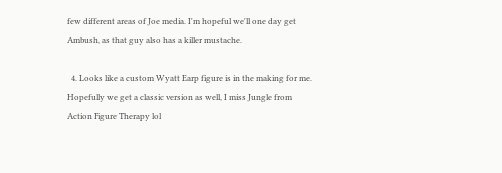few different areas of Joe media. I'm hopeful we'll one day get Ambush, as that guy also has a killer mustache.

  4. Looks like a custom Wyatt Earp figure is in the making for me. Hopefully we get a classic version as well, I miss Jungle from Action Figure Therapy lol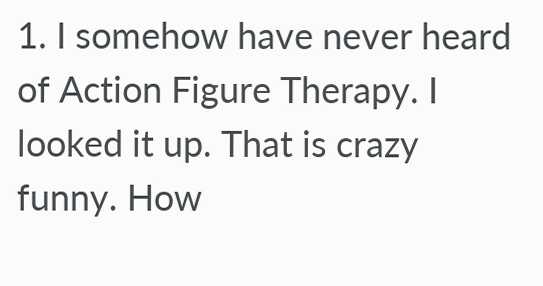1. I somehow have never heard of Action Figure Therapy. I looked it up. That is crazy funny. How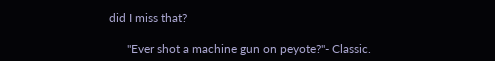did I miss that?

      "Ever shot a machine gun on peyote?"- Classic.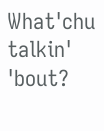What'chu talkin' 'bout?